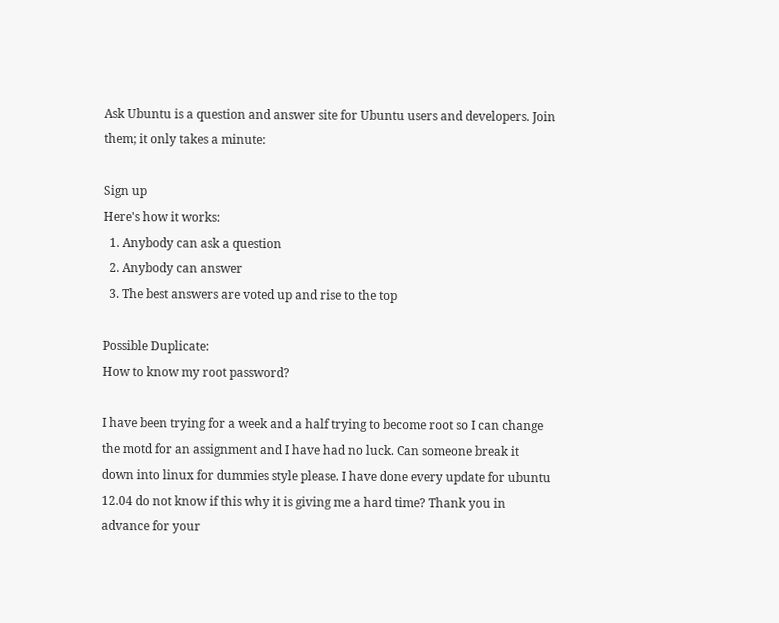Ask Ubuntu is a question and answer site for Ubuntu users and developers. Join them; it only takes a minute:

Sign up
Here's how it works:
  1. Anybody can ask a question
  2. Anybody can answer
  3. The best answers are voted up and rise to the top

Possible Duplicate:
How to know my root password?

I have been trying for a week and a half trying to become root so I can change the motd for an assignment and I have had no luck. Can someone break it down into linux for dummies style please. I have done every update for ubuntu 12.04 do not know if this why it is giving me a hard time? Thank you in advance for your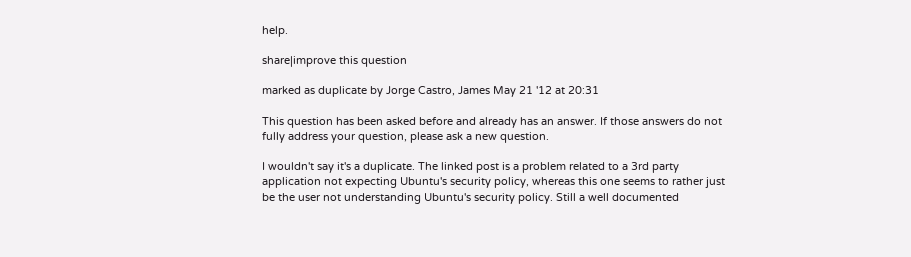help.

share|improve this question

marked as duplicate by Jorge Castro, James May 21 '12 at 20:31

This question has been asked before and already has an answer. If those answers do not fully address your question, please ask a new question.

I wouldn't say it's a duplicate. The linked post is a problem related to a 3rd party application not expecting Ubuntu's security policy, whereas this one seems to rather just be the user not understanding Ubuntu's security policy. Still a well documented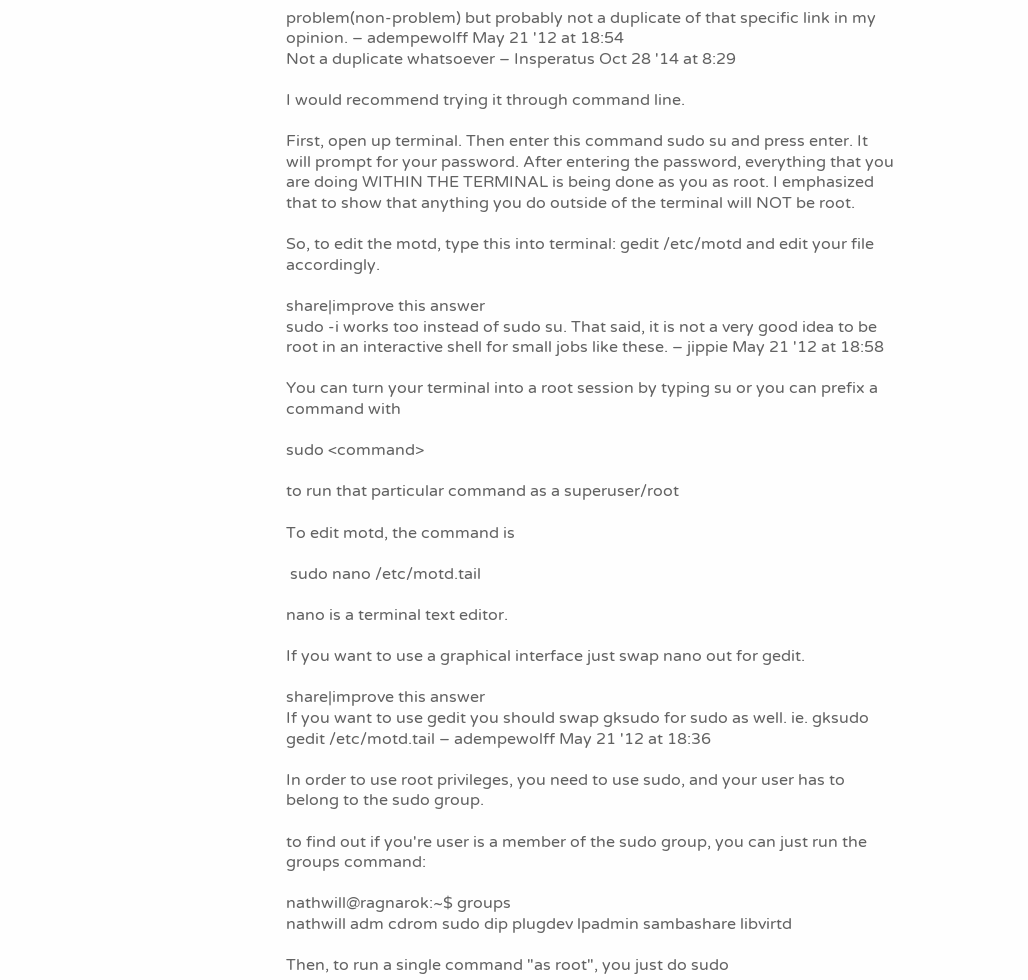problem(non-problem) but probably not a duplicate of that specific link in my opinion. – adempewolff May 21 '12 at 18:54
Not a duplicate whatsoever – Insperatus Oct 28 '14 at 8:29

I would recommend trying it through command line.

First, open up terminal. Then enter this command sudo su and press enter. It will prompt for your password. After entering the password, everything that you are doing WITHIN THE TERMINAL is being done as you as root. I emphasized that to show that anything you do outside of the terminal will NOT be root.

So, to edit the motd, type this into terminal: gedit /etc/motd and edit your file accordingly.

share|improve this answer
sudo -i works too instead of sudo su. That said, it is not a very good idea to be root in an interactive shell for small jobs like these. – jippie May 21 '12 at 18:58

You can turn your terminal into a root session by typing su or you can prefix a command with

sudo <command>

to run that particular command as a superuser/root

To edit motd, the command is

 sudo nano /etc/motd.tail

nano is a terminal text editor.

If you want to use a graphical interface just swap nano out for gedit.

share|improve this answer
If you want to use gedit you should swap gksudo for sudo as well. ie. gksudo gedit /etc/motd.tail – adempewolff May 21 '12 at 18:36

In order to use root privileges, you need to use sudo, and your user has to belong to the sudo group.

to find out if you're user is a member of the sudo group, you can just run the groups command:

nathwill@ragnarok:~$ groups
nathwill adm cdrom sudo dip plugdev lpadmin sambashare libvirtd

Then, to run a single command "as root", you just do sudo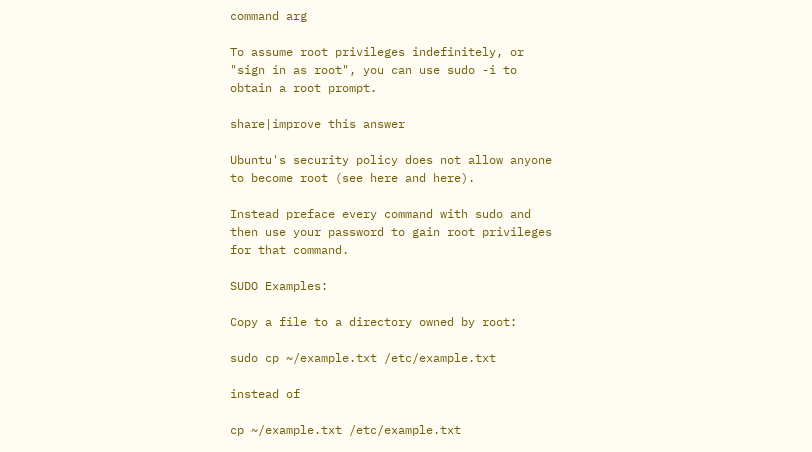command arg

To assume root privileges indefinitely, or "sign in as root", you can use sudo -i to obtain a root prompt.

share|improve this answer

Ubuntu's security policy does not allow anyone to become root (see here and here).

Instead preface every command with sudo and then use your password to gain root privileges for that command.

SUDO Examples:

Copy a file to a directory owned by root:

sudo cp ~/example.txt /etc/example.txt

instead of

cp ~/example.txt /etc/example.txt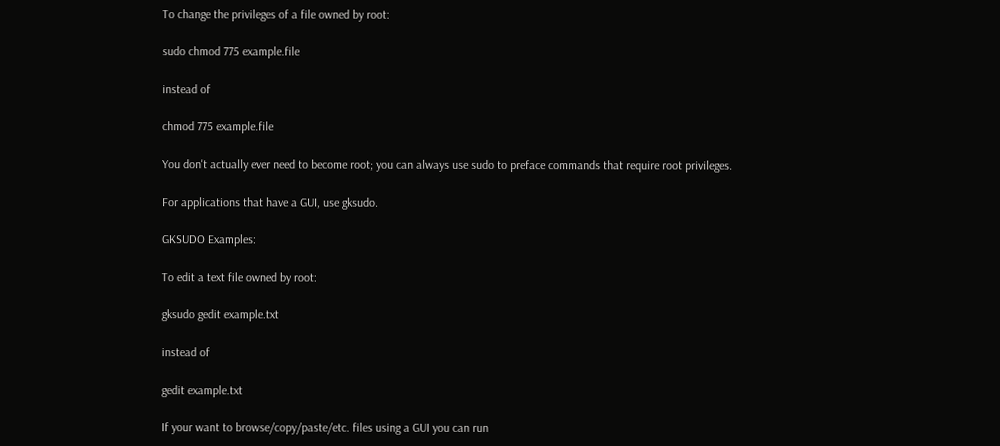To change the privileges of a file owned by root:

sudo chmod 775 example.file

instead of

chmod 775 example.file

You don't actually ever need to become root; you can always use sudo to preface commands that require root privileges.

For applications that have a GUI, use gksudo.

GKSUDO Examples:

To edit a text file owned by root:

gksudo gedit example.txt

instead of

gedit example.txt

If your want to browse/copy/paste/etc. files using a GUI you can run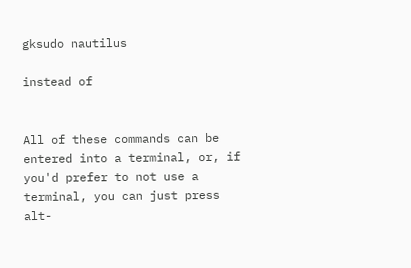gksudo nautilus

instead of


All of these commands can be entered into a terminal, or, if you'd prefer to not use a terminal, you can just press alt-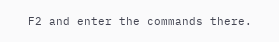F2 and enter the commands there.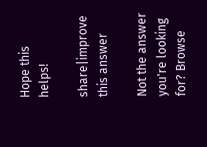Hope this helps!

share|improve this answer

Not the answer you're looking for? Browse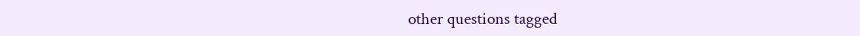other questions tagged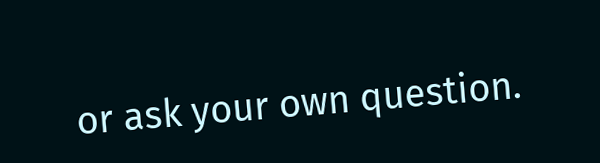or ask your own question.